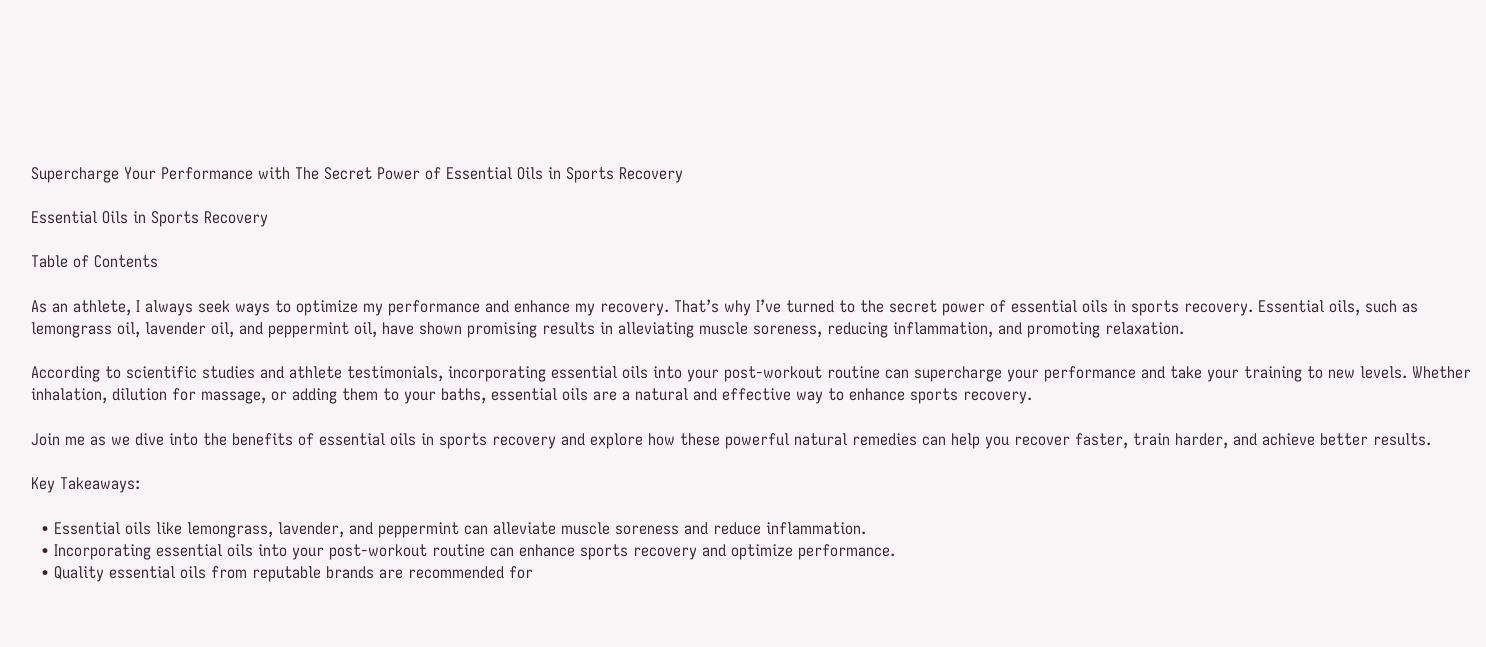Supercharge Your Performance with The Secret Power of Essential Oils in Sports Recovery

Essential Oils in Sports Recovery

Table of Contents

As an athlete, I always seek ways to optimize my performance and enhance my recovery. That’s why I’ve turned to the secret power of essential oils in sports recovery. Essential oils, such as lemongrass oil, lavender oil, and peppermint oil, have shown promising results in alleviating muscle soreness, reducing inflammation, and promoting relaxation.

According to scientific studies and athlete testimonials, incorporating essential oils into your post-workout routine can supercharge your performance and take your training to new levels. Whether inhalation, dilution for massage, or adding them to your baths, essential oils are a natural and effective way to enhance sports recovery.

Join me as we dive into the benefits of essential oils in sports recovery and explore how these powerful natural remedies can help you recover faster, train harder, and achieve better results.

Key Takeaways:

  • Essential oils like lemongrass, lavender, and peppermint can alleviate muscle soreness and reduce inflammation.
  • Incorporating essential oils into your post-workout routine can enhance sports recovery and optimize performance.
  • Quality essential oils from reputable brands are recommended for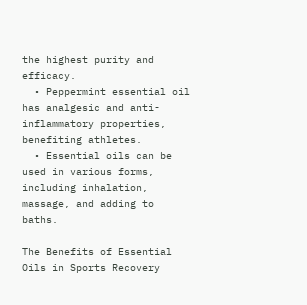the highest purity and efficacy.
  • Peppermint essential oil has analgesic and anti-inflammatory properties, benefiting athletes.
  • Essential oils can be used in various forms, including inhalation, massage, and adding to baths.

The Benefits of Essential Oils in Sports Recovery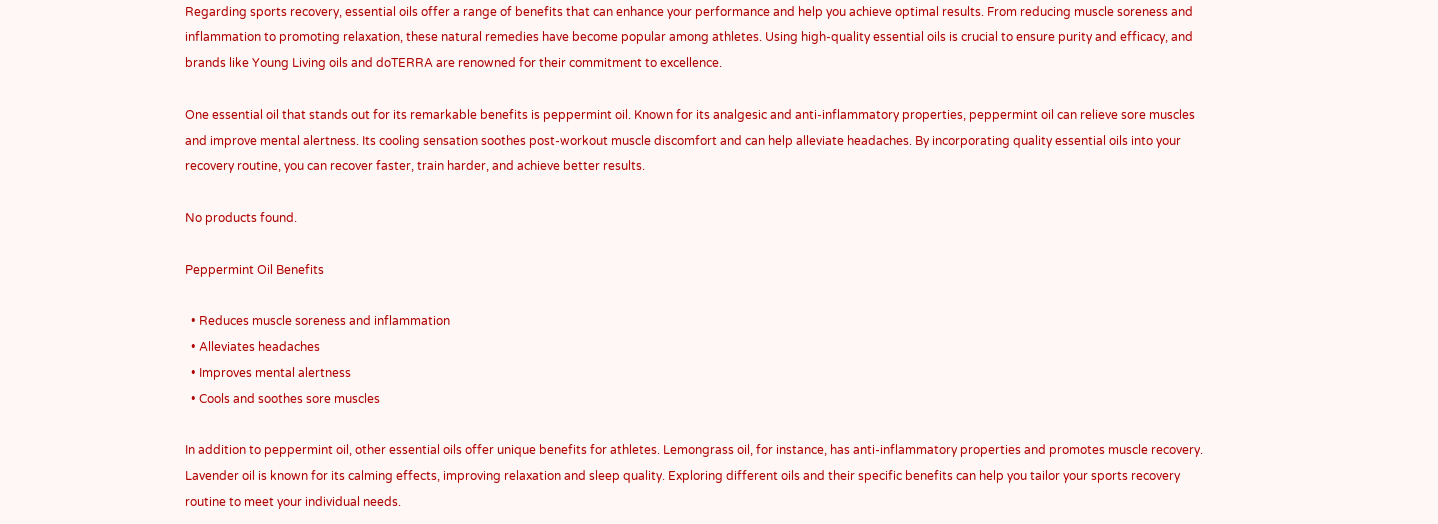Regarding sports recovery, essential oils offer a range of benefits that can enhance your performance and help you achieve optimal results. From reducing muscle soreness and inflammation to promoting relaxation, these natural remedies have become popular among athletes. Using high-quality essential oils is crucial to ensure purity and efficacy, and brands like Young Living oils and doTERRA are renowned for their commitment to excellence.

One essential oil that stands out for its remarkable benefits is peppermint oil. Known for its analgesic and anti-inflammatory properties, peppermint oil can relieve sore muscles and improve mental alertness. Its cooling sensation soothes post-workout muscle discomfort and can help alleviate headaches. By incorporating quality essential oils into your recovery routine, you can recover faster, train harder, and achieve better results.

No products found.

Peppermint Oil Benefits

  • Reduces muscle soreness and inflammation
  • Alleviates headaches
  • Improves mental alertness
  • Cools and soothes sore muscles

In addition to peppermint oil, other essential oils offer unique benefits for athletes. Lemongrass oil, for instance, has anti-inflammatory properties and promotes muscle recovery. Lavender oil is known for its calming effects, improving relaxation and sleep quality. Exploring different oils and their specific benefits can help you tailor your sports recovery routine to meet your individual needs.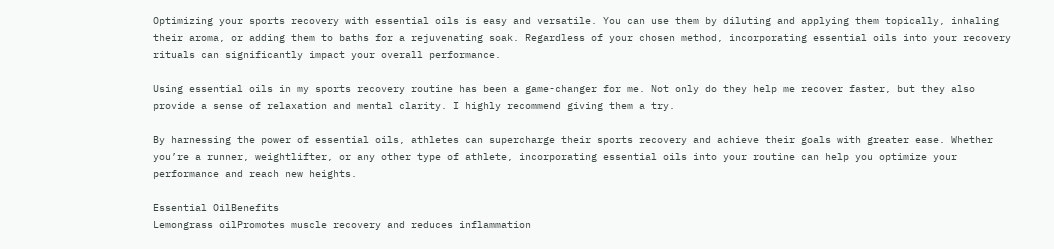Optimizing your sports recovery with essential oils is easy and versatile. You can use them by diluting and applying them topically, inhaling their aroma, or adding them to baths for a rejuvenating soak. Regardless of your chosen method, incorporating essential oils into your recovery rituals can significantly impact your overall performance.

Using essential oils in my sports recovery routine has been a game-changer for me. Not only do they help me recover faster, but they also provide a sense of relaxation and mental clarity. I highly recommend giving them a try.

By harnessing the power of essential oils, athletes can supercharge their sports recovery and achieve their goals with greater ease. Whether you’re a runner, weightlifter, or any other type of athlete, incorporating essential oils into your routine can help you optimize your performance and reach new heights.

Essential OilBenefits
Lemongrass oilPromotes muscle recovery and reduces inflammation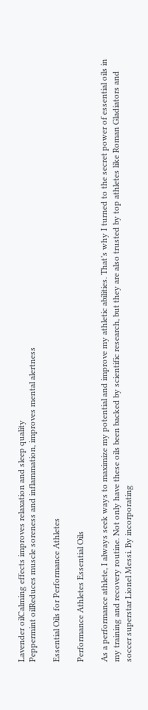Lavender oilCalming effects improves relaxation and sleep quality
Peppermint oilReduces muscle soreness and inflammation, improves mental alertness

Essential Oils for Performance Athletes

Performance Athletes Essential Oils

As a performance athlete, I always seek ways to maximize my potential and improve my athletic abilities. That’s why I turned to the secret power of essential oils in my training and recovery routine. Not only have these oils been backed by scientific research, but they are also trusted by top athletes like Roman Gladiators and soccer superstar Lionel Messi. By incorporating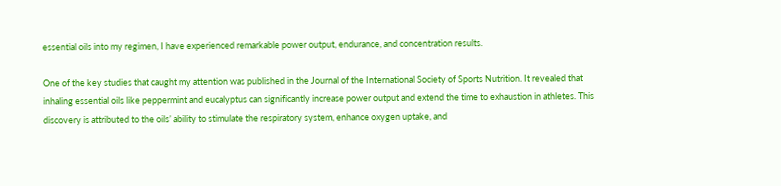essential oils into my regimen, I have experienced remarkable power output, endurance, and concentration results.

One of the key studies that caught my attention was published in the Journal of the International Society of Sports Nutrition. It revealed that inhaling essential oils like peppermint and eucalyptus can significantly increase power output and extend the time to exhaustion in athletes. This discovery is attributed to the oils’ ability to stimulate the respiratory system, enhance oxygen uptake, and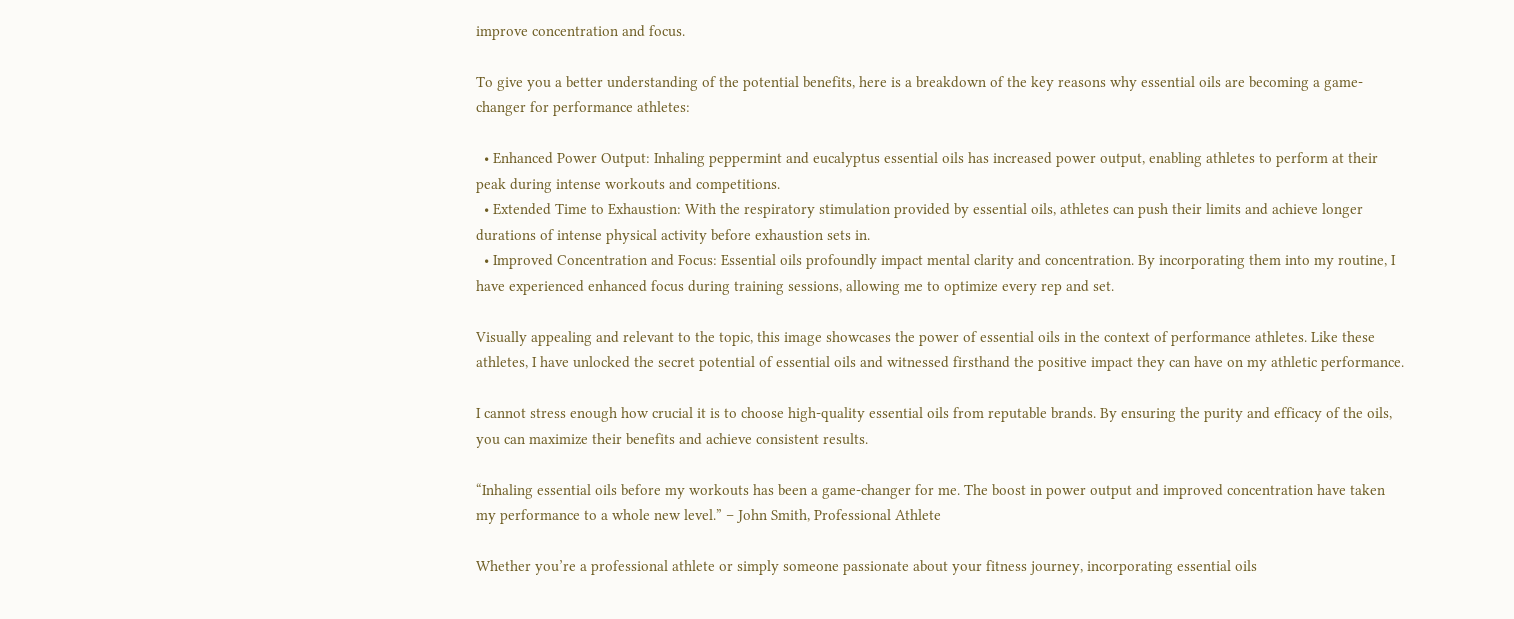improve concentration and focus.

To give you a better understanding of the potential benefits, here is a breakdown of the key reasons why essential oils are becoming a game-changer for performance athletes:

  • Enhanced Power Output: Inhaling peppermint and eucalyptus essential oils has increased power output, enabling athletes to perform at their peak during intense workouts and competitions.
  • Extended Time to Exhaustion: With the respiratory stimulation provided by essential oils, athletes can push their limits and achieve longer durations of intense physical activity before exhaustion sets in.
  • Improved Concentration and Focus: Essential oils profoundly impact mental clarity and concentration. By incorporating them into my routine, I have experienced enhanced focus during training sessions, allowing me to optimize every rep and set.

Visually appealing and relevant to the topic, this image showcases the power of essential oils in the context of performance athletes. Like these athletes, I have unlocked the secret potential of essential oils and witnessed firsthand the positive impact they can have on my athletic performance.

I cannot stress enough how crucial it is to choose high-quality essential oils from reputable brands. By ensuring the purity and efficacy of the oils, you can maximize their benefits and achieve consistent results.

“Inhaling essential oils before my workouts has been a game-changer for me. The boost in power output and improved concentration have taken my performance to a whole new level.” – John Smith, Professional Athlete

Whether you’re a professional athlete or simply someone passionate about your fitness journey, incorporating essential oils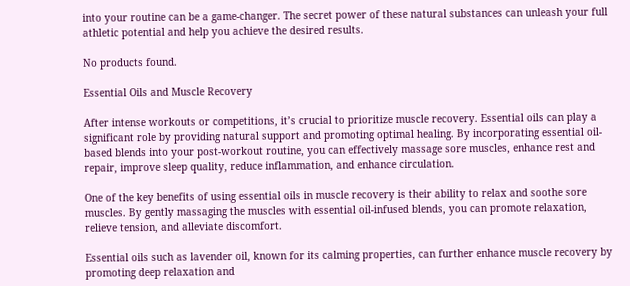into your routine can be a game-changer. The secret power of these natural substances can unleash your full athletic potential and help you achieve the desired results.

No products found.

Essential Oils and Muscle Recovery

After intense workouts or competitions, it’s crucial to prioritize muscle recovery. Essential oils can play a significant role by providing natural support and promoting optimal healing. By incorporating essential oil-based blends into your post-workout routine, you can effectively massage sore muscles, enhance rest and repair, improve sleep quality, reduce inflammation, and enhance circulation.

One of the key benefits of using essential oils in muscle recovery is their ability to relax and soothe sore muscles. By gently massaging the muscles with essential oil-infused blends, you can promote relaxation, relieve tension, and alleviate discomfort.

Essential oils such as lavender oil, known for its calming properties, can further enhance muscle recovery by promoting deep relaxation and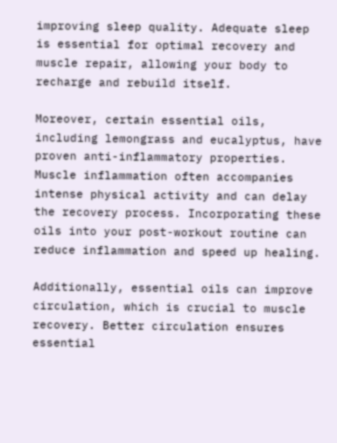improving sleep quality. Adequate sleep is essential for optimal recovery and muscle repair, allowing your body to recharge and rebuild itself.

Moreover, certain essential oils, including lemongrass and eucalyptus, have proven anti-inflammatory properties. Muscle inflammation often accompanies intense physical activity and can delay the recovery process. Incorporating these oils into your post-workout routine can reduce inflammation and speed up healing.

Additionally, essential oils can improve circulation, which is crucial to muscle recovery. Better circulation ensures essential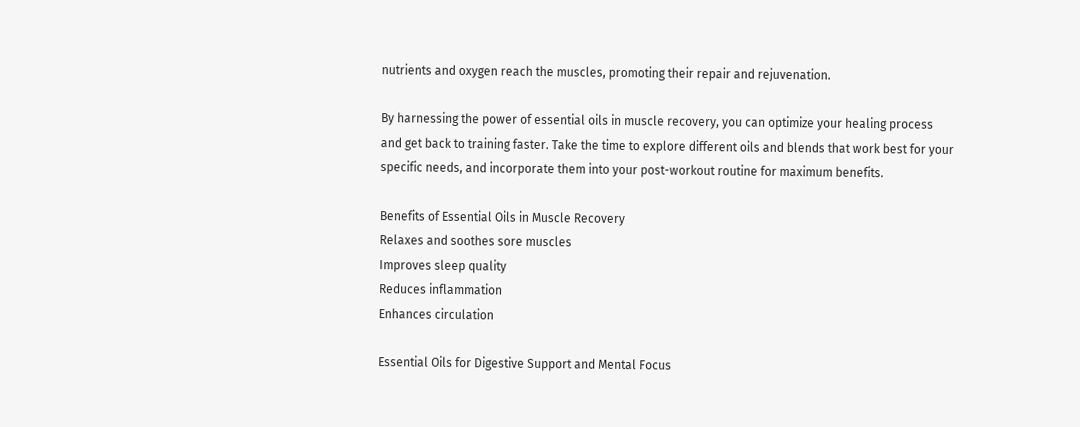nutrients and oxygen reach the muscles, promoting their repair and rejuvenation.

By harnessing the power of essential oils in muscle recovery, you can optimize your healing process and get back to training faster. Take the time to explore different oils and blends that work best for your specific needs, and incorporate them into your post-workout routine for maximum benefits.

Benefits of Essential Oils in Muscle Recovery
Relaxes and soothes sore muscles
Improves sleep quality
Reduces inflammation
Enhances circulation

Essential Oils for Digestive Support and Mental Focus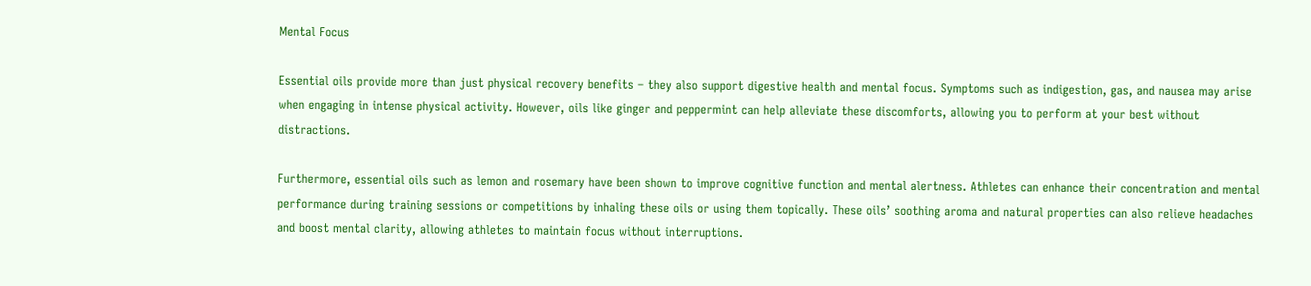Mental Focus

Essential oils provide more than just physical recovery benefits – they also support digestive health and mental focus. Symptoms such as indigestion, gas, and nausea may arise when engaging in intense physical activity. However, oils like ginger and peppermint can help alleviate these discomforts, allowing you to perform at your best without distractions.

Furthermore, essential oils such as lemon and rosemary have been shown to improve cognitive function and mental alertness. Athletes can enhance their concentration and mental performance during training sessions or competitions by inhaling these oils or using them topically. These oils’ soothing aroma and natural properties can also relieve headaches and boost mental clarity, allowing athletes to maintain focus without interruptions.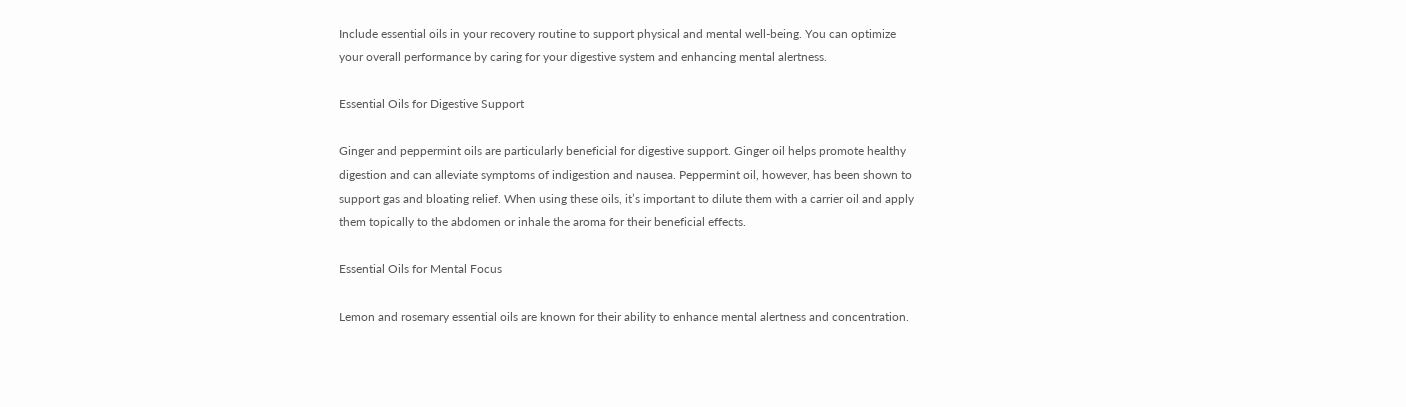Include essential oils in your recovery routine to support physical and mental well-being. You can optimize your overall performance by caring for your digestive system and enhancing mental alertness.

Essential Oils for Digestive Support

Ginger and peppermint oils are particularly beneficial for digestive support. Ginger oil helps promote healthy digestion and can alleviate symptoms of indigestion and nausea. Peppermint oil, however, has been shown to support gas and bloating relief. When using these oils, it’s important to dilute them with a carrier oil and apply them topically to the abdomen or inhale the aroma for their beneficial effects.

Essential Oils for Mental Focus

Lemon and rosemary essential oils are known for their ability to enhance mental alertness and concentration.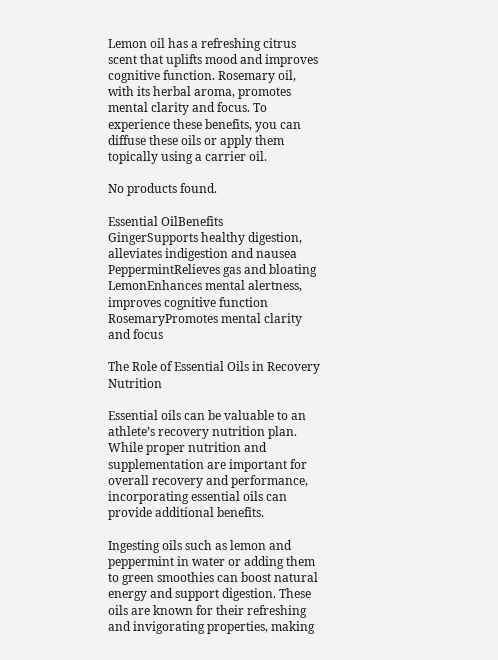Lemon oil has a refreshing citrus scent that uplifts mood and improves cognitive function. Rosemary oil, with its herbal aroma, promotes mental clarity and focus. To experience these benefits, you can diffuse these oils or apply them topically using a carrier oil.

No products found.

Essential OilBenefits
GingerSupports healthy digestion, alleviates indigestion and nausea
PeppermintRelieves gas and bloating
LemonEnhances mental alertness, improves cognitive function
RosemaryPromotes mental clarity and focus

The Role of Essential Oils in Recovery Nutrition

Essential oils can be valuable to an athlete’s recovery nutrition plan. While proper nutrition and supplementation are important for overall recovery and performance, incorporating essential oils can provide additional benefits.

Ingesting oils such as lemon and peppermint in water or adding them to green smoothies can boost natural energy and support digestion. These oils are known for their refreshing and invigorating properties, making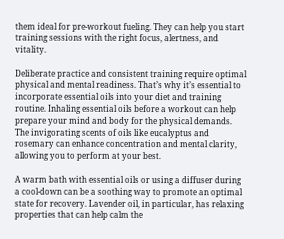them ideal for pre-workout fueling. They can help you start training sessions with the right focus, alertness, and vitality.

Deliberate practice and consistent training require optimal physical and mental readiness. That’s why it’s essential to incorporate essential oils into your diet and training routine. Inhaling essential oils before a workout can help prepare your mind and body for the physical demands. The invigorating scents of oils like eucalyptus and rosemary can enhance concentration and mental clarity, allowing you to perform at your best.

A warm bath with essential oils or using a diffuser during a cool-down can be a soothing way to promote an optimal state for recovery. Lavender oil, in particular, has relaxing properties that can help calm the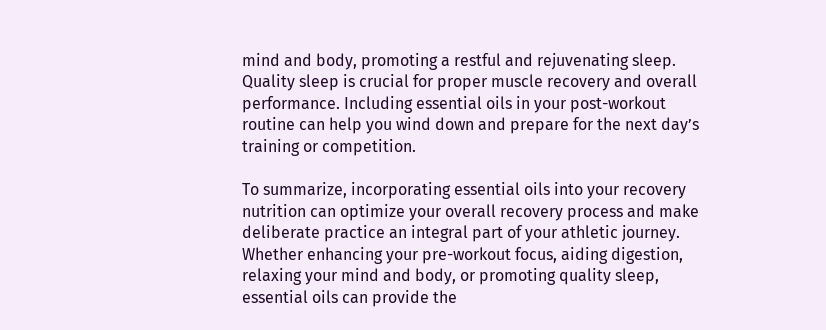mind and body, promoting a restful and rejuvenating sleep. Quality sleep is crucial for proper muscle recovery and overall performance. Including essential oils in your post-workout routine can help you wind down and prepare for the next day’s training or competition.

To summarize, incorporating essential oils into your recovery nutrition can optimize your overall recovery process and make deliberate practice an integral part of your athletic journey. Whether enhancing your pre-workout focus, aiding digestion, relaxing your mind and body, or promoting quality sleep, essential oils can provide the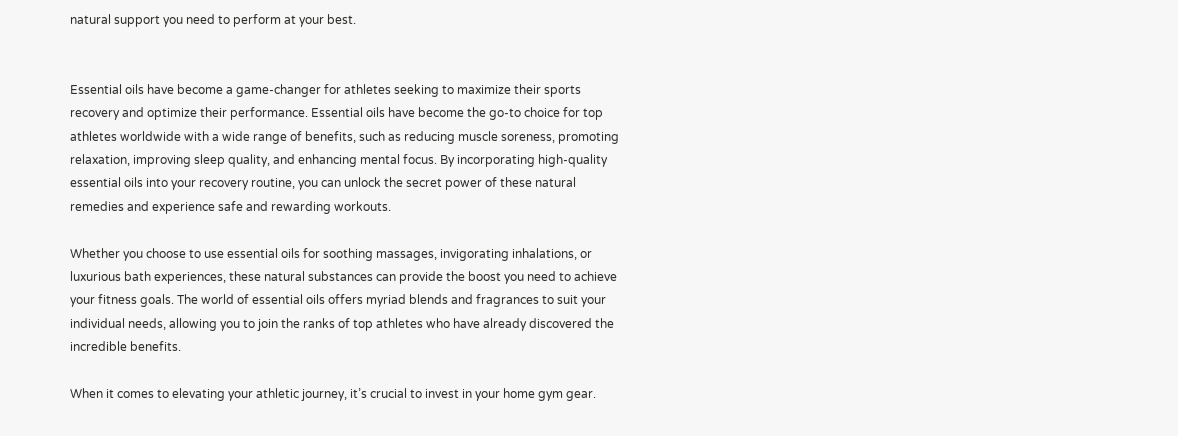natural support you need to perform at your best.


Essential oils have become a game-changer for athletes seeking to maximize their sports recovery and optimize their performance. Essential oils have become the go-to choice for top athletes worldwide with a wide range of benefits, such as reducing muscle soreness, promoting relaxation, improving sleep quality, and enhancing mental focus. By incorporating high-quality essential oils into your recovery routine, you can unlock the secret power of these natural remedies and experience safe and rewarding workouts.

Whether you choose to use essential oils for soothing massages, invigorating inhalations, or luxurious bath experiences, these natural substances can provide the boost you need to achieve your fitness goals. The world of essential oils offers myriad blends and fragrances to suit your individual needs, allowing you to join the ranks of top athletes who have already discovered the incredible benefits.

When it comes to elevating your athletic journey, it’s crucial to invest in your home gym gear.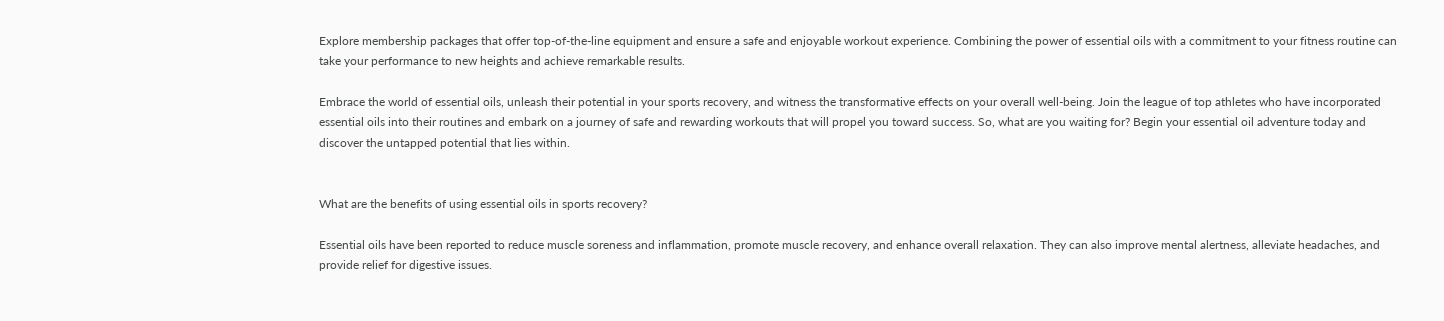Explore membership packages that offer top-of-the-line equipment and ensure a safe and enjoyable workout experience. Combining the power of essential oils with a commitment to your fitness routine can take your performance to new heights and achieve remarkable results.

Embrace the world of essential oils, unleash their potential in your sports recovery, and witness the transformative effects on your overall well-being. Join the league of top athletes who have incorporated essential oils into their routines and embark on a journey of safe and rewarding workouts that will propel you toward success. So, what are you waiting for? Begin your essential oil adventure today and discover the untapped potential that lies within.


What are the benefits of using essential oils in sports recovery?

Essential oils have been reported to reduce muscle soreness and inflammation, promote muscle recovery, and enhance overall relaxation. They can also improve mental alertness, alleviate headaches, and provide relief for digestive issues.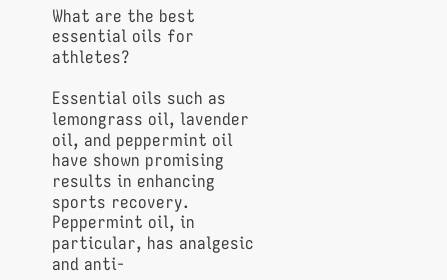What are the best essential oils for athletes?

Essential oils such as lemongrass oil, lavender oil, and peppermint oil have shown promising results in enhancing sports recovery. Peppermint oil, in particular, has analgesic and anti-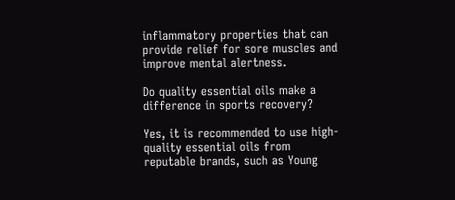inflammatory properties that can provide relief for sore muscles and improve mental alertness.

Do quality essential oils make a difference in sports recovery?

Yes, it is recommended to use high-quality essential oils from reputable brands, such as Young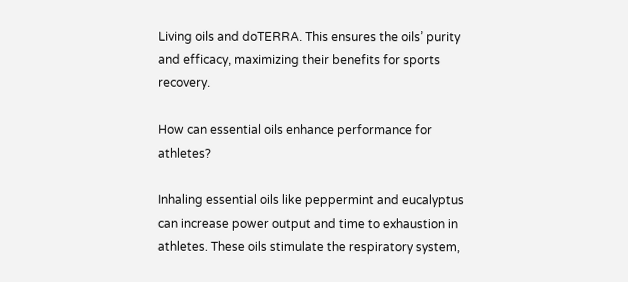Living oils and doTERRA. This ensures the oils’ purity and efficacy, maximizing their benefits for sports recovery.

How can essential oils enhance performance for athletes?

Inhaling essential oils like peppermint and eucalyptus can increase power output and time to exhaustion in athletes. These oils stimulate the respiratory system,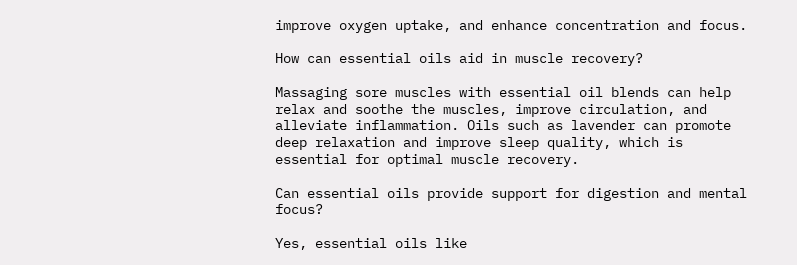improve oxygen uptake, and enhance concentration and focus.

How can essential oils aid in muscle recovery?

Massaging sore muscles with essential oil blends can help relax and soothe the muscles, improve circulation, and alleviate inflammation. Oils such as lavender can promote deep relaxation and improve sleep quality, which is essential for optimal muscle recovery.

Can essential oils provide support for digestion and mental focus?

Yes, essential oils like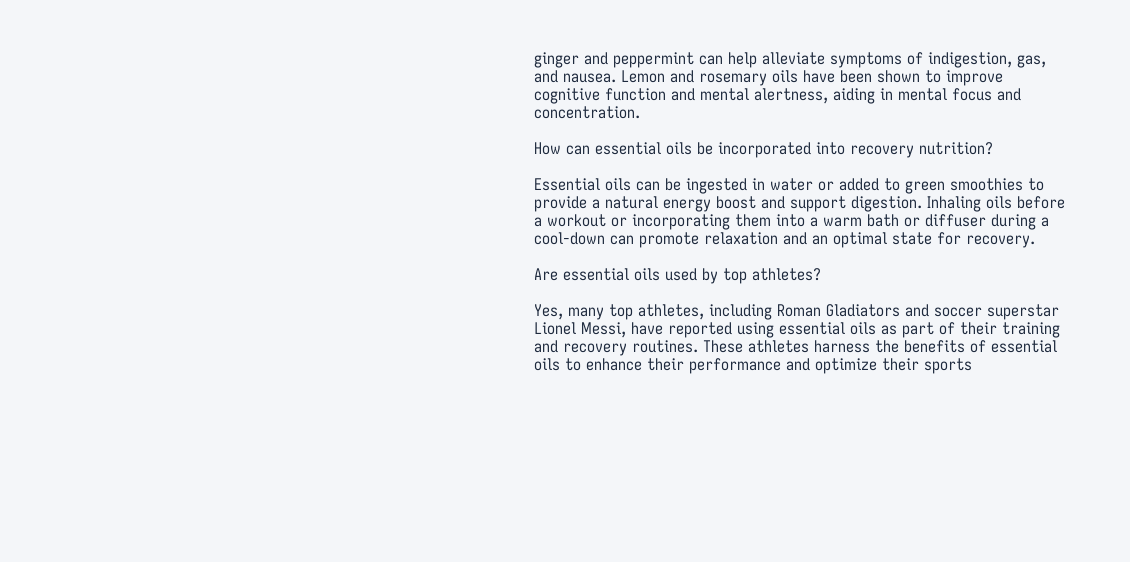ginger and peppermint can help alleviate symptoms of indigestion, gas, and nausea. Lemon and rosemary oils have been shown to improve cognitive function and mental alertness, aiding in mental focus and concentration.

How can essential oils be incorporated into recovery nutrition?

Essential oils can be ingested in water or added to green smoothies to provide a natural energy boost and support digestion. Inhaling oils before a workout or incorporating them into a warm bath or diffuser during a cool-down can promote relaxation and an optimal state for recovery.

Are essential oils used by top athletes?

Yes, many top athletes, including Roman Gladiators and soccer superstar Lionel Messi, have reported using essential oils as part of their training and recovery routines. These athletes harness the benefits of essential oils to enhance their performance and optimize their sports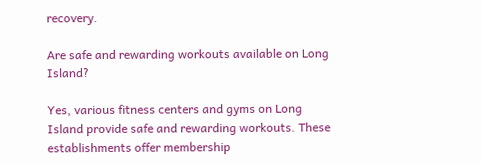recovery.

Are safe and rewarding workouts available on Long Island?

Yes, various fitness centers and gyms on Long Island provide safe and rewarding workouts. These establishments offer membership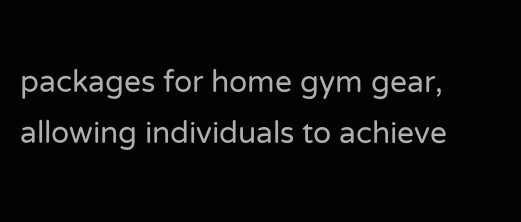packages for home gym gear, allowing individuals to achieve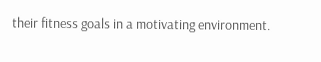their fitness goals in a motivating environment.